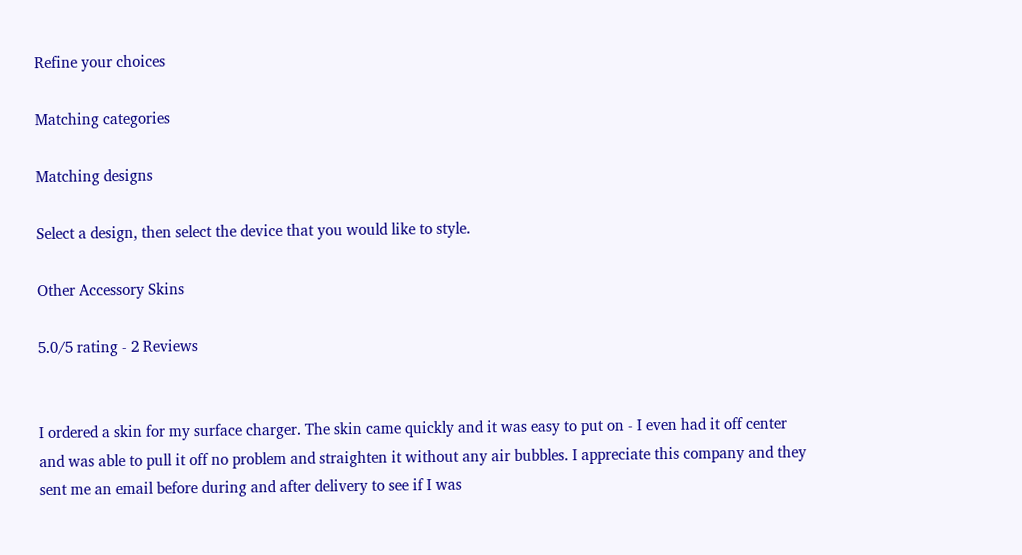Refine your choices

Matching categories

Matching designs

Select a design, then select the device that you would like to style.

Other Accessory Skins

5.0/5 rating - 2 Reviews


I ordered a skin for my surface charger. The skin came quickly and it was easy to put on - I even had it off center and was able to pull it off no problem and straighten it without any air bubbles. I appreciate this company and they sent me an email before during and after delivery to see if I was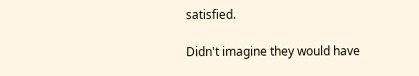satisfied.

Didn't imagine they would have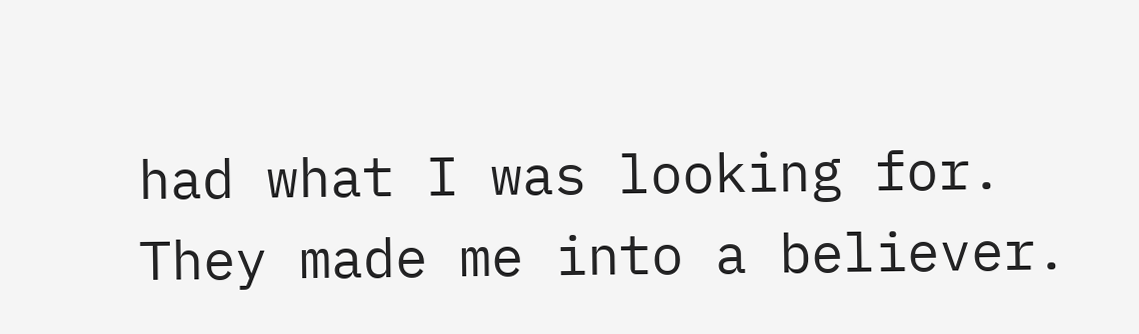had what I was looking for. They made me into a believer.